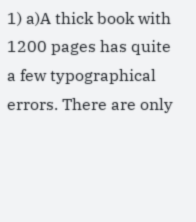1) a)A thick book with 1200 pages has quite a few typographical errors. There are only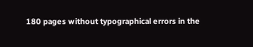180 pages without typographical errors in the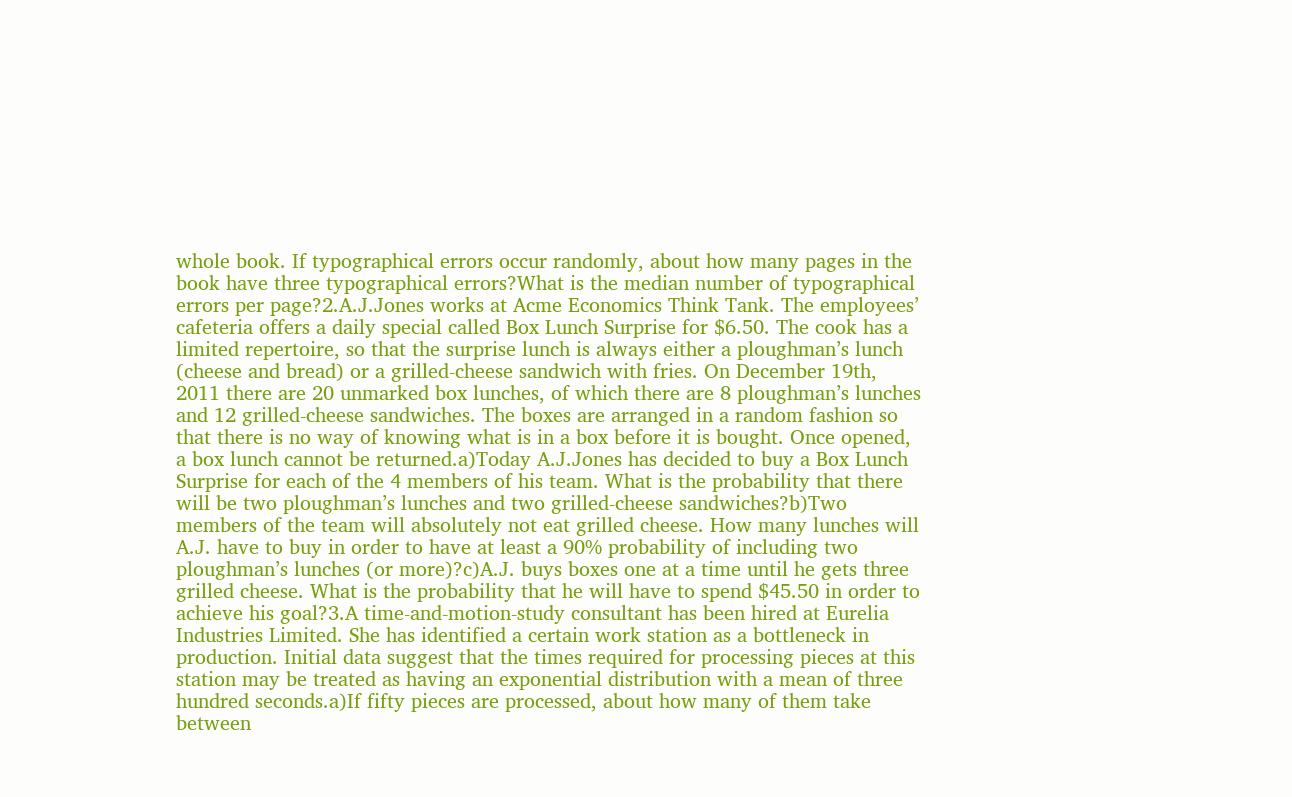whole book. If typographical errors occur randomly, about how many pages in the book have three typographical errors?What is the median number of typographical errors per page?2.A.J.Jones works at Acme Economics Think Tank. The employees’ cafeteria offers a daily special called Box Lunch Surprise for $6.50. The cook has a limited repertoire, so that the surprise lunch is always either a ploughman’s lunch (cheese and bread) or a grilled-cheese sandwich with fries. On December 19th, 2011 there are 20 unmarked box lunches, of which there are 8 ploughman’s lunches and 12 grilled-cheese sandwiches. The boxes are arranged in a random fashion so that there is no way of knowing what is in a box before it is bought. Once opened, a box lunch cannot be returned.a)Today A.J.Jones has decided to buy a Box Lunch Surprise for each of the 4 members of his team. What is the probability that there will be two ploughman’s lunches and two grilled-cheese sandwiches?b)Two members of the team will absolutely not eat grilled cheese. How many lunches will A.J. have to buy in order to have at least a 90% probability of including two ploughman’s lunches (or more)?c)A.J. buys boxes one at a time until he gets three grilled cheese. What is the probability that he will have to spend $45.50 in order to achieve his goal?3.A time-and-motion-study consultant has been hired at Eurelia Industries Limited. She has identified a certain work station as a bottleneck in production. Initial data suggest that the times required for processing pieces at this station may be treated as having an exponential distribution with a mean of three hundred seconds.a)If fifty pieces are processed, about how many of them take between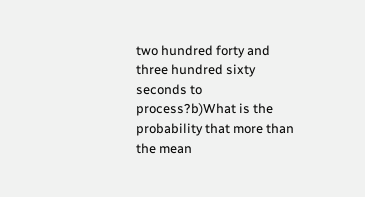two hundred forty and three hundred sixty seconds to process?b)What is the probability that more than the mean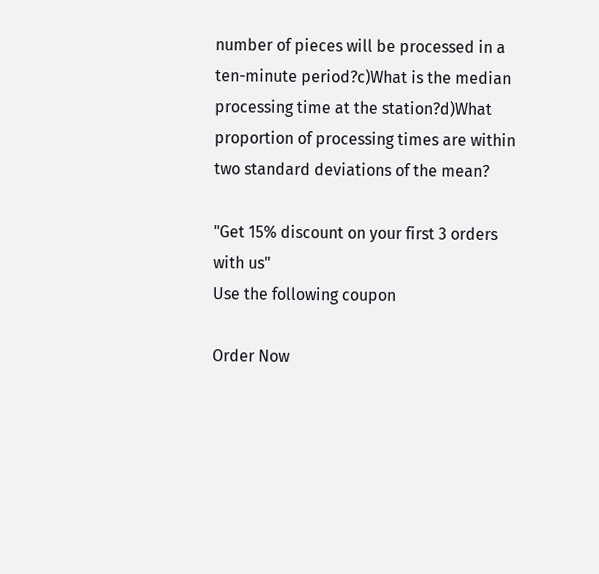number of pieces will be processed in a ten-minute period?c)What is the median processing time at the station?d)What proportion of processing times are within two standard deviations of the mean?

"Get 15% discount on your first 3 orders with us"
Use the following coupon

Order Now